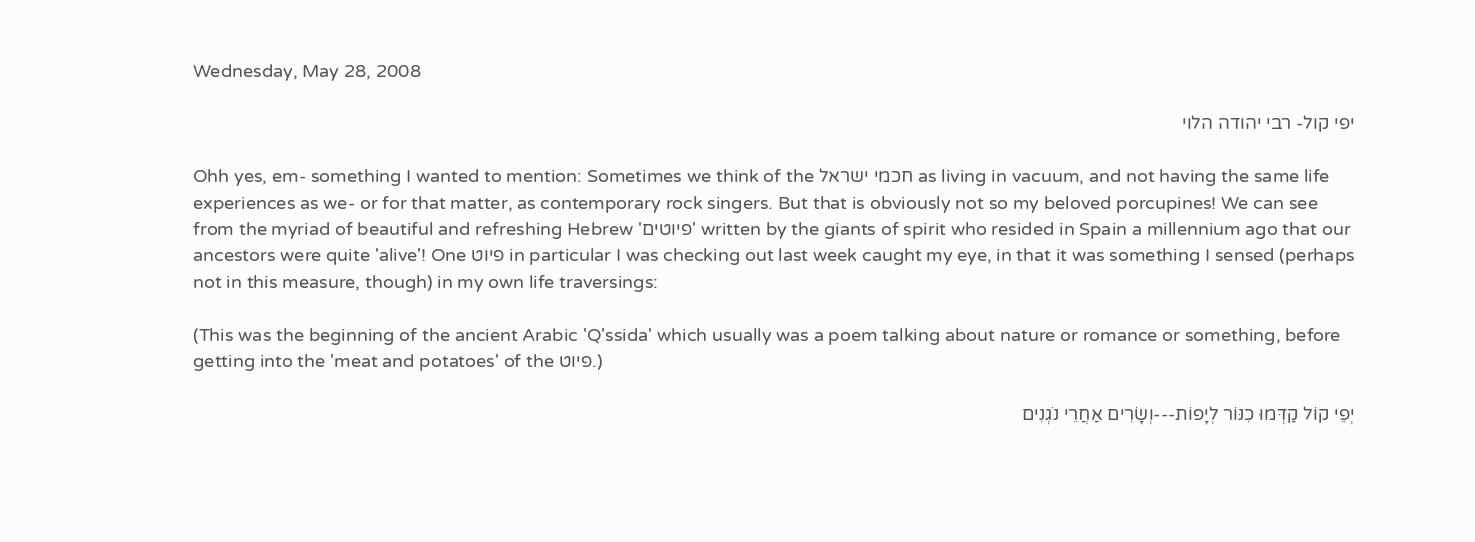Wednesday, May 28, 2008

יפי קול- רבי יהודה הלוי

Ohh yes, em- something I wanted to mention: Sometimes we think of the חכמי ישראל as living in vacuum, and not having the same life experiences as we- or for that matter, as contemporary rock singers. But that is obviously not so my beloved porcupines! We can see from the myriad of beautiful and refreshing Hebrew 'פיוטים' written by the giants of spirit who resided in Spain a millennium ago that our ancestors were quite 'alive'! One פיוט in particular I was checking out last week caught my eye, in that it was something I sensed (perhaps not in this measure, though) in my own life traversings:

(This was the beginning of the ancient Arabic 'Q'ssida' which usually was a poem talking about nature or romance or something, before getting into the 'meat and potatoes' of the פיוט.)

יְפֵי קוֹל קַדְּמוּ כִנּוֹר לְיָפוֹת---וְשָׂרִים אַחֲרֵי נֹגְנִים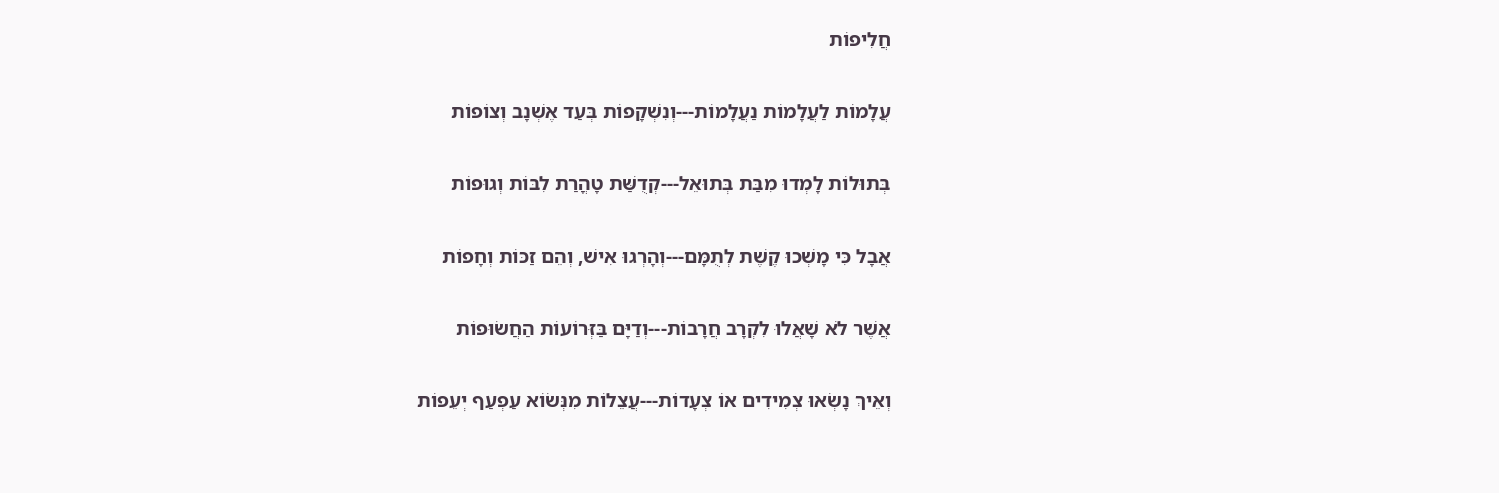חֲלִיפוֹת

עֲלָמוֹת לַעֲלָמוֹת נַעֲלָמוֹת---וְנִשְׁקָפוֹת בְּעַד אֶשְׁנָב וְצוֹפוֹת

בְּתוּלוֹת לָמְדוּ מִבַּת בְּתוּאֵל---קְדֻשַּׁת טָהֳרַת לִבּוֹת וְגוּפוֹת

אֲבָל כִּי מָשְׁכוּ קֶשֶׁת לְתֻמָּם---וְהָרְגוּ אִישׁ, וְהֵם זַכּוֹת וְחָפוֹת

אֲשֶׁר לֹא שָׁאֲלוּ לִקְרָב חֲרָבוֹת---וְדַיָּם בַּזְּרוֹעוֹת הַחֲשׂוּפוֹת

וְאֵיךְ נָשְׂאוּ צְמִידִים אוֹ צְעָדוֹת---עֲצֵלוֹת מִנְּשׂוֹא עַפְעַף יְעֵפוֹת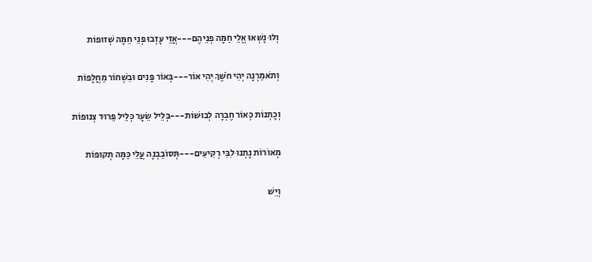וְלוּ נָשְׁאוּ אֱלֵי חַמָּה פְנֵיהֶם---אֲזַי עָזְבוּ פְּנֵי חַמָּה שְׁזוּפוֹת

וְתֹאמַרְנָה יְהִי חֹשֶׁךְ יְהִי אוֹר---בְּאוֹר פָּנִים וּבִשְׁחוֹר מַחֲלָפוֹת

וְכָתְנוֹת כְּאוֹר חֶבְרָה לְבוּשׁוֹת---בְּלֵיל שֵׂעָר כְּלֵיל פֵּרוּד צְנוּפוֹת

מְאוֹרוֹת נָתְנוּ לִבִּי רְקִיעִים---תְּסוֹבַבְנָה עֲלֵי כַּמָּה תְקוּפוֹת

וְיֵשׁ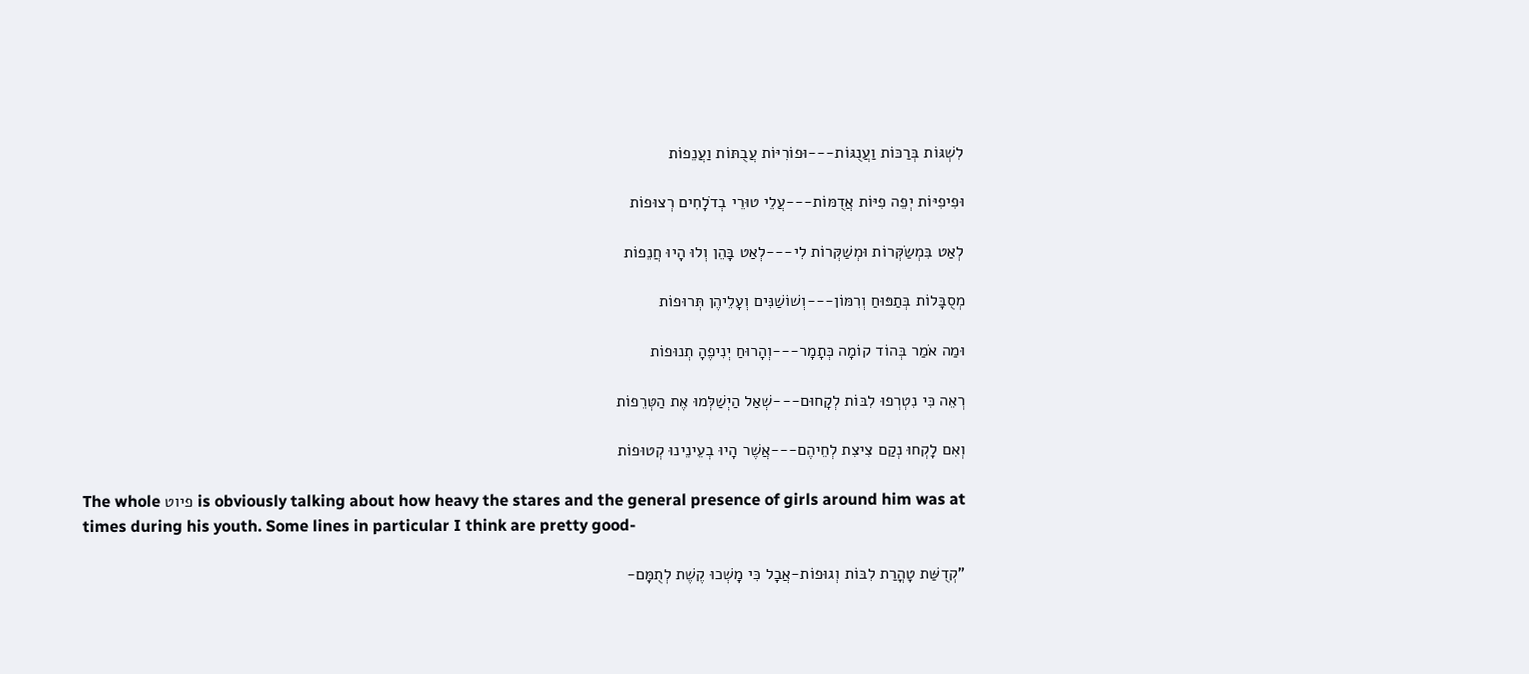לִשְׁגּוֹת בְּרַכּוֹת וַעֲנֻגּוֹת---וּפוֹרִיּוֹת עֲבֻתּוֹת וַעֲנֵפוֹת

וּפִיפִיּוֹת יְפֵה פִיּוֹת אֲדֻמּוֹת---עֲלֵי טוּרֵי בְדֹלָחִים רְצוּפוֹת

לְאַט בִּמְשַׂקְּרוֹת וּמְשַׁקְּרוֹת לִי---לְאַט בָּהֵן וְלוּ הָיוּ חֲנֵפוֹת

מְסֻבָּלוֹת בְּתַפּוּחַ וְרִמּוֹן---וְשׁוֹשַׁנִּים וְעָלֵיהֶן תְּרוּפוֹת

וּמַה אֹמַר בְּהוֹד קוֹמָה כְּתָמָר---וְהָרוּחַ יְנִיפֶהָ תְנוּפוֹת

רְאֵה כִּי נִטְרְפוּ לִבּוֹת לְקָחוּם---שְׁאַל הַיְשַׁלְּמוּ אֶת הַטְּרֵפוֹת

וְאִם לָקְחוּ נְקַם צִיצִת לְחֵיהֶם---אֲשֶׁר הָיוּ בְעֵינֵינוּ קְטוּפוֹת

The whole פיוט is obviously talking about how heavy the stares and the general presence of girls around him was at times during his youth. Some lines in particular I think are pretty good-

"קְדֻשַּׁת טָהֳרַת לִבּוֹת וְגוּפוֹת-אֲבָל כִּי מָשְׁכוּ קֶשֶׁת לְתֻמָּם-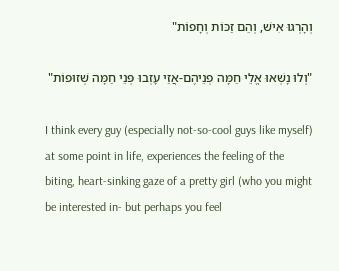וְהָרְגוּ אִישׁ, וְהֵם זַכּוֹת וְחָפוֹת"

"וְלוּ נָשְׁאוּ אֱלֵי חַמָּה פְנֵיהֶם-אֲזַי עָזְבוּ פְּנֵי חַמָּה שְׁזוּפוֹת"

I think every guy (especially not-so-cool guys like myself) at some point in life, experiences the feeling of the biting, heart-sinking gaze of a pretty girl (who you might be interested in- but perhaps you feel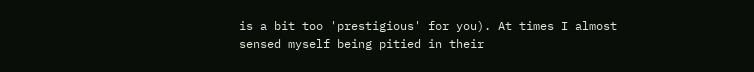is a bit too 'prestigious' for you). At times I almost sensed myself being pitied in their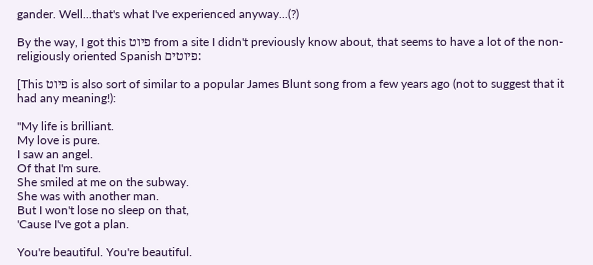gander. Well...that's what I've experienced anyway...(?)

By the way, I got this פיוט from a site I didn't previously know about, that seems to have a lot of the non-religiously oriented Spanish פיוטים:

[This פיוט is also sort of similar to a popular James Blunt song from a few years ago (not to suggest that it had any meaning!):

"My life is brilliant.
My love is pure.
I saw an angel.
Of that I'm sure.
She smiled at me on the subway.
She was with another man.
But I won't lose no sleep on that,
'Cause I've got a plan.

You're beautiful. You're beautiful.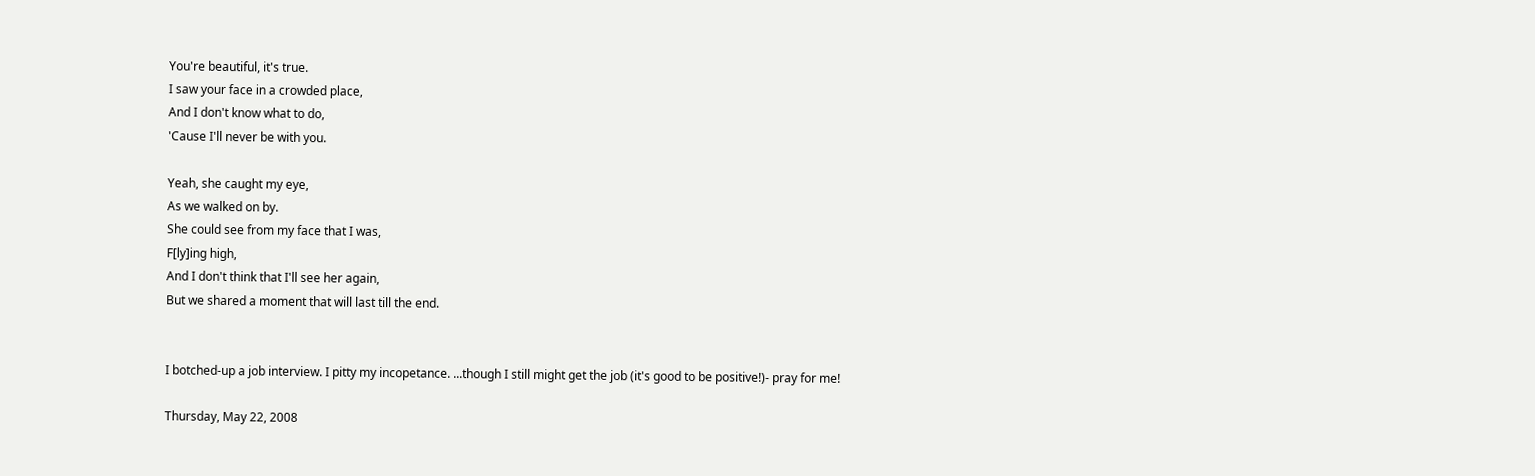You're beautiful, it's true.
I saw your face in a crowded place,
And I don't know what to do,
'Cause I'll never be with you.

Yeah, she caught my eye,
As we walked on by.
She could see from my face that I was,
F[ly]ing high,
And I don't think that I'll see her again,
But we shared a moment that will last till the end.


I botched-up a job interview. I pitty my incopetance. ...though I still might get the job (it's good to be positive!)- pray for me!

Thursday, May 22, 2008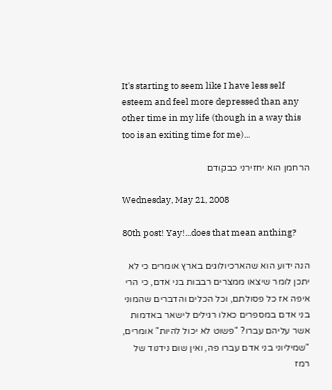It's starting to seem like I have less self esteem and feel more depressed than any other time in my life (though in a way this too is an exiting time for me)...

הרחמן הוא יחזירני כבקודם

Wednesday, May 21, 2008

80th post! Yay!...does that mean anthing?

הנה ידוע הוא שהארכיולוגים בארץ אומרים כי לא יתכן לומר שיצאו ממצרים רבבות בני אדם, כי הרי איפה אז כל פסולתם, וכל הכלים והדברים שהמוני בני אדם במספרים כאלו רגילים לישאר באדמות אשר עליהם עברו? "פשוט לא יכול להיות" אומרים, "שמיליוני בני אדם עברו פה, ואין שום נידנוד של רמז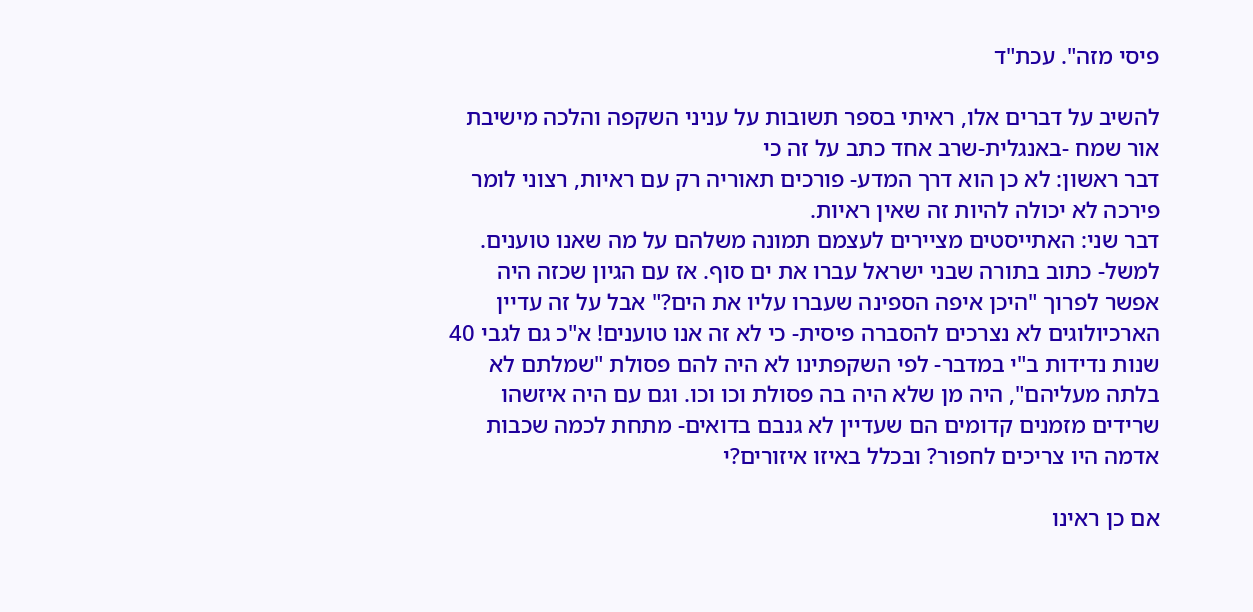פיסי מזה". עכת"ד

להשיב על דברים אלו, ראיתי בספר תשובות על עניני השקפה והלכה מישיבת אור שמח -באנגלית-שרב אחד כתב על זה כי
דבר ראשון: לא כן הוא דרך המדע- פורכים תאוריה רק עם ראיות, רצוני לומר פירכה לא יכולה להיות זה שאין ראיות.
דבר שני: האתייסטים מציירים לעצמם תמונה משלהם על מה שאנו טוענים. למשל- כתוב בתורה שבני ישראל עברו את ים סוף. אז עם הגיון שכזה היה אפשר לפרוך "היכן איפה הספינה שעברו עליו את הים?" אבל על זה עדיין הארכיולוגים לא נצרכים להסברה פיסית- כי לא זה אנו טוענים! א"כ גם לגבי 40 שנות נדידות ב"י במדבר- לפי השקפתינו לא היה להם פסולת "שמלתם לא בלתה מעליהם", היה מן שלא היה בה פסולת וכו וכו. וגם עם היה איזשהו שרידים מזמנים קדומים הם שעדיין לא גנבם בדואים- מתחת לכמה שכבות אדמה היו צריכים לחפור? ובכלל באיזו איזורים?י

אם כן ראינו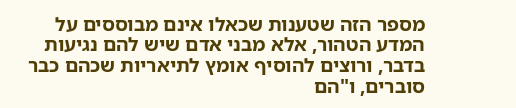מספר הזה שטענות שכאלו אינם מבוססים על המדע הטהור, אלא מבני אדם שיש להם נגיעות בדבר, ורוצים להוסיף אומץ לתיאריות שכהם כבר סוברים, ו"הם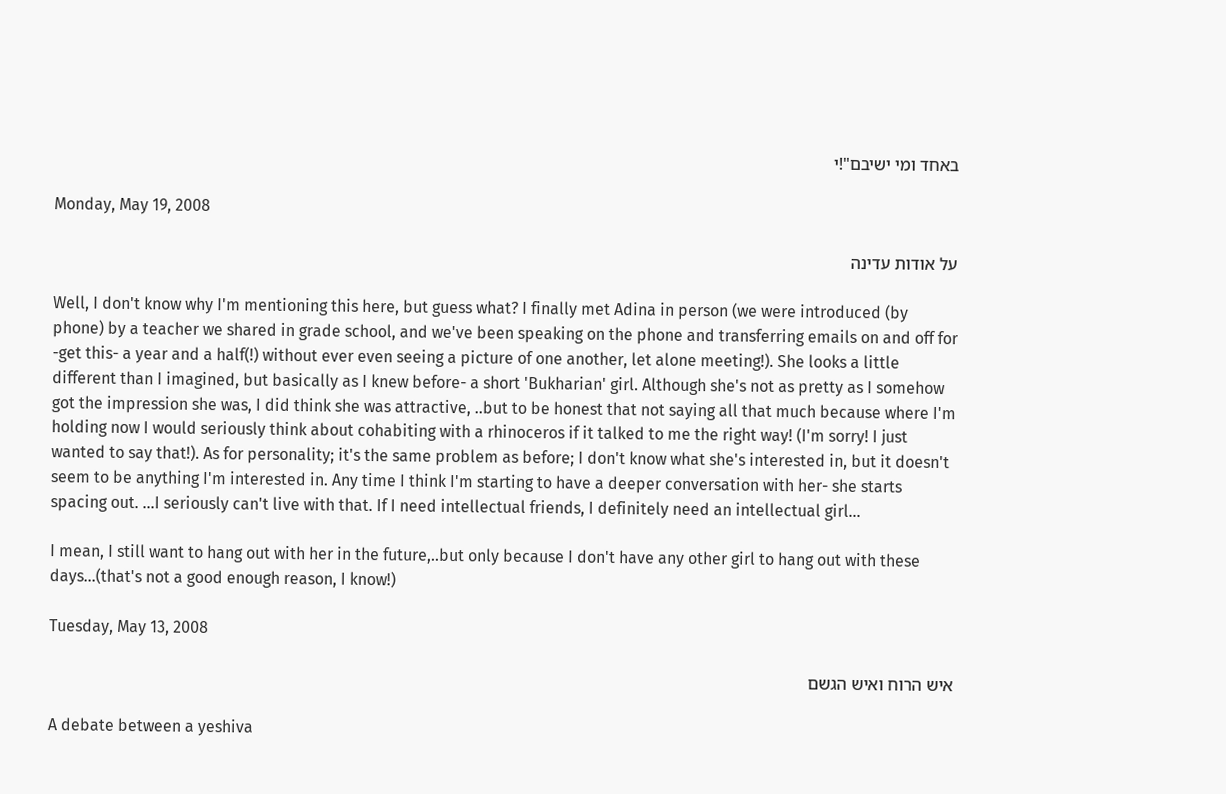באחד ומי ישיבם"!י

Monday, May 19, 2008

על אודות עדינה

Well, I don't know why I'm mentioning this here, but guess what? I finally met Adina in person (we were introduced (by phone) by a teacher we shared in grade school, and we've been speaking on the phone and transferring emails on and off for -get this- a year and a half(!) without ever even seeing a picture of one another, let alone meeting!). She looks a little different than I imagined, but basically as I knew before- a short 'Bukharian' girl. Although she's not as pretty as I somehow got the impression she was, I did think she was attractive, ..but to be honest that not saying all that much because where I'm holding now I would seriously think about cohabiting with a rhinoceros if it talked to me the right way! (I'm sorry! I just wanted to say that!). As for personality; it's the same problem as before; I don't know what she's interested in, but it doesn't seem to be anything I'm interested in. Any time I think I'm starting to have a deeper conversation with her- she starts spacing out. ...I seriously can't live with that. If I need intellectual friends, I definitely need an intellectual girl...

I mean, I still want to hang out with her in the future,..but only because I don't have any other girl to hang out with these days...(that's not a good enough reason, I know!)

Tuesday, May 13, 2008

איש הרוח ואיש הגשם

A debate between a yeshiva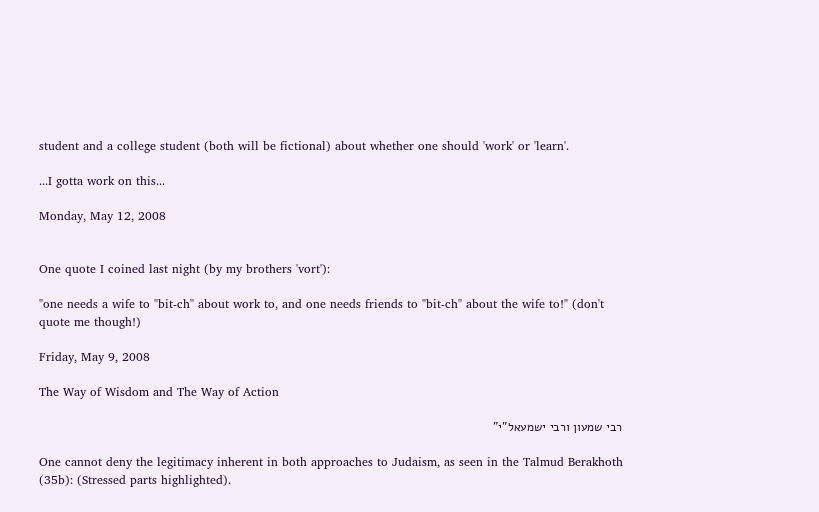student and a college student (both will be fictional) about whether one should 'work' or 'learn'.

...I gotta work on this...

Monday, May 12, 2008


One quote I coined last night (by my brothers 'vort'):

"one needs a wife to "bit-ch" about work to, and one needs friends to "bit-ch" about the wife to!" (don't quote me though!)

Friday, May 9, 2008

The Way of Wisdom and The Way of Action

רבי שמעון ורבי ישמעאל"י"

One cannot deny the legitimacy inherent in both approaches to Judaism, as seen in the Talmud Berakhoth (35b): (Stressed parts highlighted).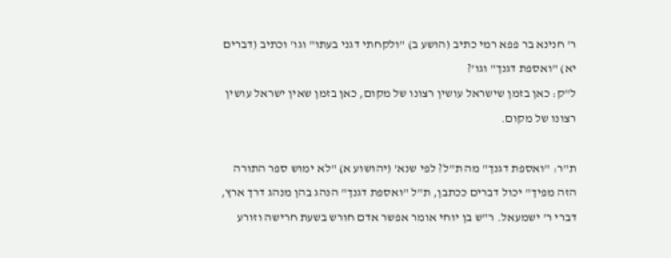ר' חנינא בר פפא רמי כתיב (הושע ב) "ולקחתי דגני בעתו" וגו' וכתיב (דברים יא) "ואספת דגנך" וגו'?
ל"ק: כאן בזמן שישראל עושין רצונו של מקום, כאן בזמן שאין ישראל עושין רצונו של מקום.

ת"ר: "ואספת דגנך" מה ת"ל? לפי שנא' (יהושוע א) "לא ימוש ספר התורה הזה מפיך" יכול דברים ככתבן, ת"ל "ואספת דגנך" הנהג בהן מנהג דרך ארץ, דברי ר' ישמעאל. ר"ש בן יוחי אומר אפשר אדם חורש בשעת חרישה וזורע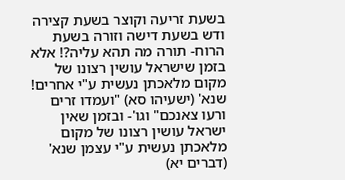בשעת זריעה וקוצר בשעת קצירה ודש בשעת דישה וזורה בשעת הרוח- תורה מה תהא עליה?! אלא בזמן שישראל עושין רצונו של מקום מלאכתן נעשית ע"י אחרים! שנא' (ישעיהו סא) "ועמדו זרים ורעו צאנכם" וגו'- ובזמן שאין ישראל עושין רצונו של מקום מלאכתן נעשית ע"י עצמן שנא' (דברים יא)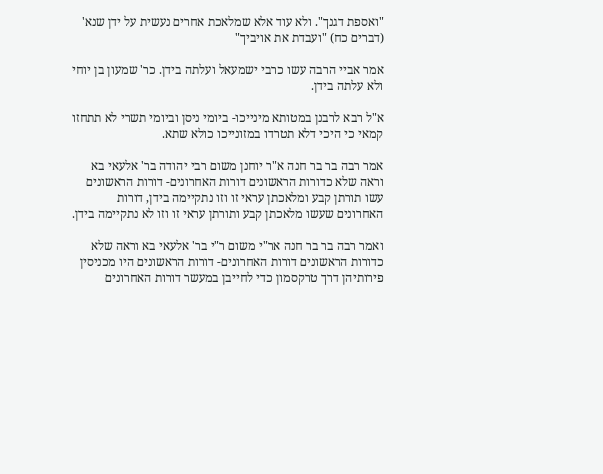"ואספת דגנך". ולא עוד אלא שמלאכת אחרים נעשית על ידן שנא' (דברים כח) "ועבדת את אויביך"

אמר אביי הרבה עשו כרבי ישמעאל ועלתה בידן. כר' שמעון בן יוחי ולא עלתה בידן.

א"ל רבא לרבנן במטותא מינייכו- ביומי ניסן וביומי תשרי לא תתחזו קמאי כי היכי דלא תטרדו במזונייכו כולא שתא.

אמר רבה בר בר חנה א"ר יוחנן משום רבי יהודה בר' אלעאי בא וראה שלא כדורות הראשונים דורות האחרונים- דורות הראשונים עשו תורתן קבע ומלאכתן עראי זו וזו נתקיימה בידן, דורות האחרונים שעשו מלאכתן קבע ותורתן עראי זו וזו לא נתקיימה בידן.

ואמר רבה בר בר חנה אר"י משום ר"י בר' אלעאי בא וראה שלא כדורות הראשונים דורות האחרונים- דורות הראשונים היו מכניסין פירותיהן דרך טרקסמון כדי לחייבן במעשר דורות האחרונים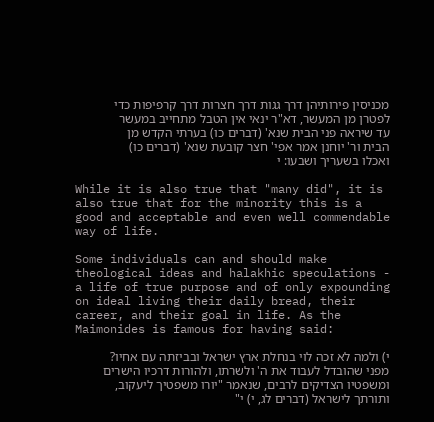מכניסין פירותיהן דרך גגות דרך חצרות דרך קרפיפות כדי לפטרן מן המעשר, דא"ר ינאי אין הטבל מתחייב במעשר עד שיראה פני הבית שנא' (דברים כו) בערתי הקדש מן הבית ור' יוחנן אמר אפי' חצר קובעת שנא' (דברים כו) ואכלו בשעריך ושבעו: י

While it is also true that "many did", it is also true that for the minority this is a good and acceptable and even well commendable way of life.

Some individuals can and should make theological ideas and halakhic speculations - a life of true purpose and of only expounding on ideal living their daily bread, their career, and their goal in life. As the Maimonides is famous for having said:

י) ולמה לא זכה לוי בנחלת ארץ ישראל ובביזתה עם אחיו? מפני שהובדל לעבוד את ה' ולשרתו, ולהורות דרכיו הישרים ומשפטיו הצדיקים לרבים, שנאמר "יורו משפטיך ליעקוב, ותורתך לישראל (דברים לג, י) י"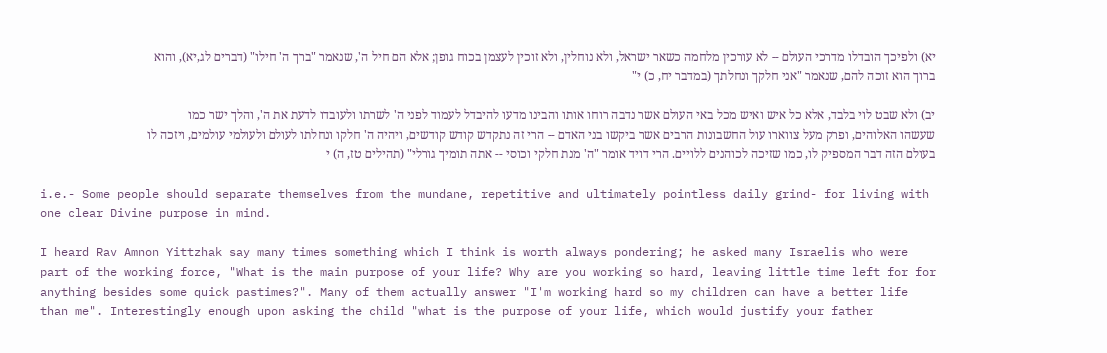יא) ולפיכך הובדלו מדרכי העולם -- לא עורכין מלחמה כשאר ישראל, ולא נוחלין, ולא זוכין לעצמן בכוח גופן; אלא הם חיל ה', שנאמר "ברך ה' חילו" (דברים לג,יא), והוא ברוך הוא זוכה להם, שנאמר "אני חלקך ונחלתך (במדבר יח, כ) י"

יב) ולא שבט לוי בלבד, אלא כל איש ואיש מכל באי העולם אשר נדבה רוחו אותו והבינו מדעו להיבדל לעמוד לפני ה' לשרתו ולעובדו לדעת את ה', והלך ישר כמו שעשהו האלוהים, ופרק מעל צווארו עול החשבונות הרבים אשר ביקשו בני האדם -- הרי זה נתקדש קודש קודשים, ויהיה ה' חלקו ונחלתו לעולם ולעולמי עולמים, ויזכה לו בעולם הזה דבר המספיק לו, כמו שזיכה לכוהנים ללויים. הרי דויד אומר "ה' מנת חלקי וכוסי -- אתה תומיך גורלי" (תהילים טז, ה) י

i.e.- Some people should separate themselves from the mundane, repetitive and ultimately pointless daily grind- for living with one clear Divine purpose in mind.

I heard Rav Amnon Yittzhak say many times something which I think is worth always pondering; he asked many Israelis who were part of the working force, "What is the main purpose of your life? Why are you working so hard, leaving little time left for for anything besides some quick pastimes?". Many of them actually answer "I'm working hard so my children can have a better life than me". Interestingly enough upon asking the child "what is the purpose of your life, which would justify your father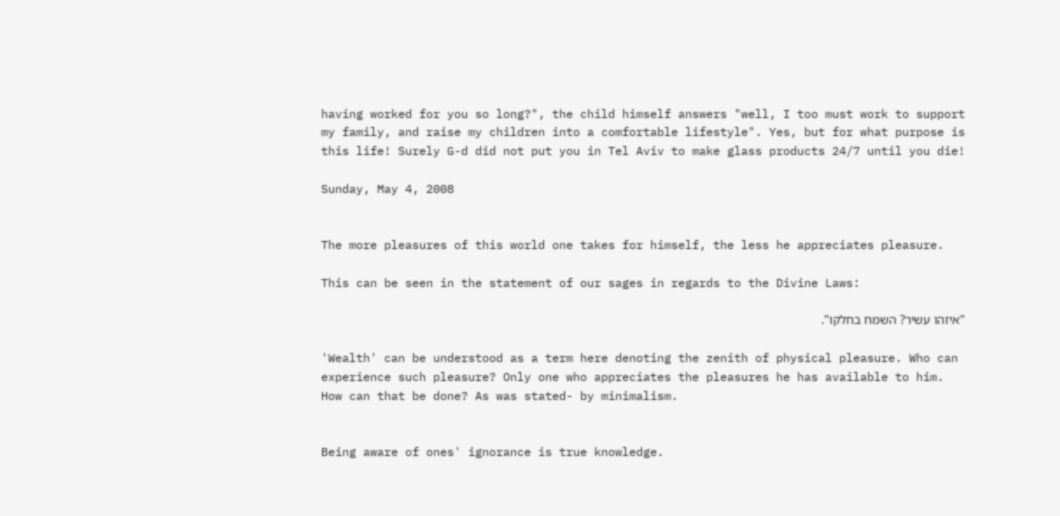having worked for you so long?", the child himself answers "well, I too must work to support my family, and raise my children into a comfortable lifestyle". Yes, but for what purpose is this life! Surely G-d did not put you in Tel Aviv to make glass products 24/7 until you die!

Sunday, May 4, 2008


The more pleasures of this world one takes for himself, the less he appreciates pleasure.

This can be seen in the statement of our sages in regards to the Divine Laws:

"איזהו עשיר? השמח בחלקו".

'Wealth' can be understood as a term here denoting the zenith of physical pleasure. Who can experience such pleasure? Only one who appreciates the pleasures he has available to him. How can that be done? As was stated- by minimalism.


Being aware of ones' ignorance is true knowledge.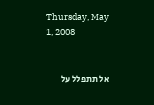Thursday, May 1, 2008


אל תתפלל על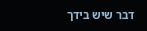דבר שיש בידך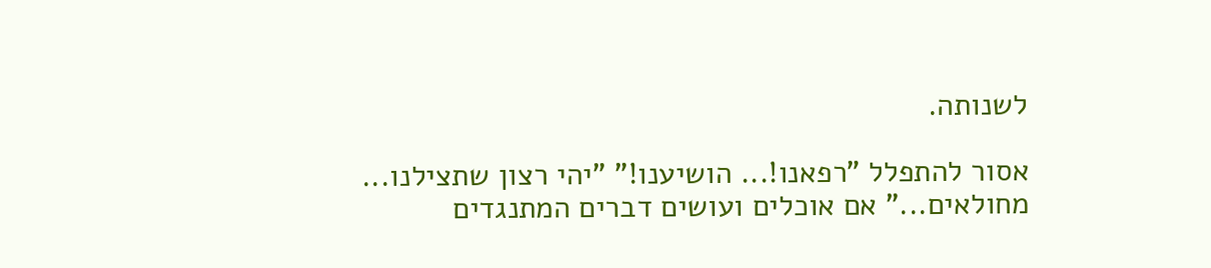לשנותה.

אסור להתפלל "רפאנו!... הושיענו!" "יהי רצון שתצילנו... מחולאים..." אם אוכלים ועושים דברים המתנגדים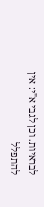לבראיות. וכן לגבי א"י: אין להתפלל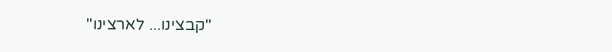"קבצינו... לארצינו"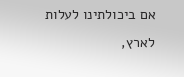אם ביכולתינו לעלות לארץ,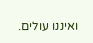ואיננו עולים.